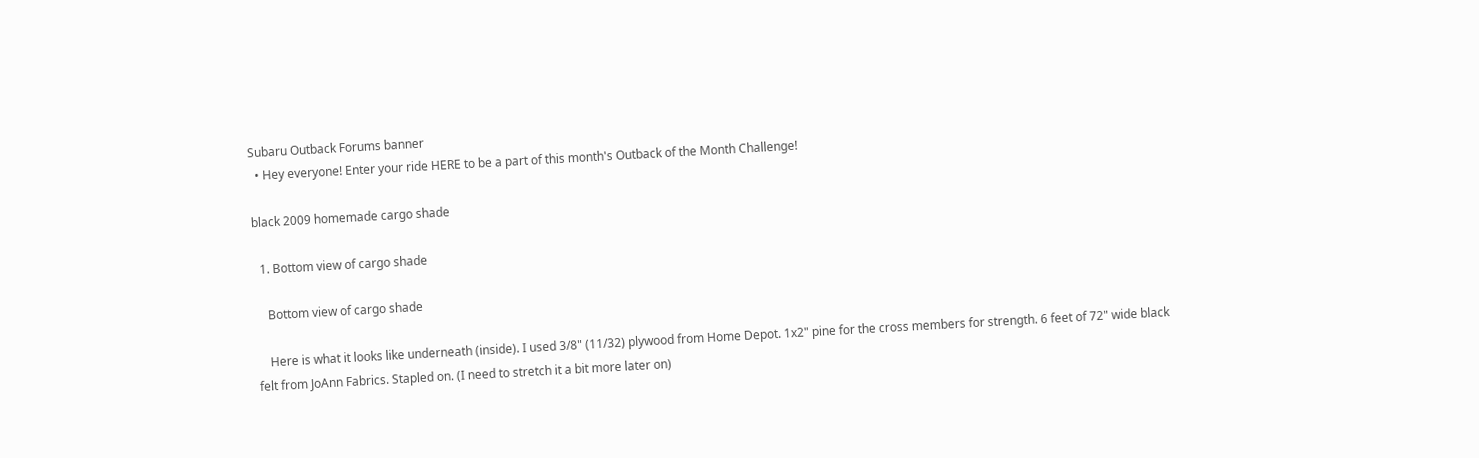Subaru Outback Forums banner
  • Hey everyone! Enter your ride HERE to be a part of this month's Outback of the Month Challenge!

black 2009 homemade cargo shade

  1. Bottom view of cargo shade

    Bottom view of cargo shade

    Here is what it looks like underneath (inside). I used 3/8" (11/32) plywood from Home Depot. 1x2" pine for the cross members for strength. 6 feet of 72" wide black felt from JoAnn Fabrics. Stapled on. (I need to stretch it a bit more later on)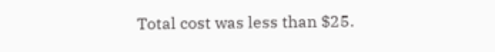Total cost was less than $25.